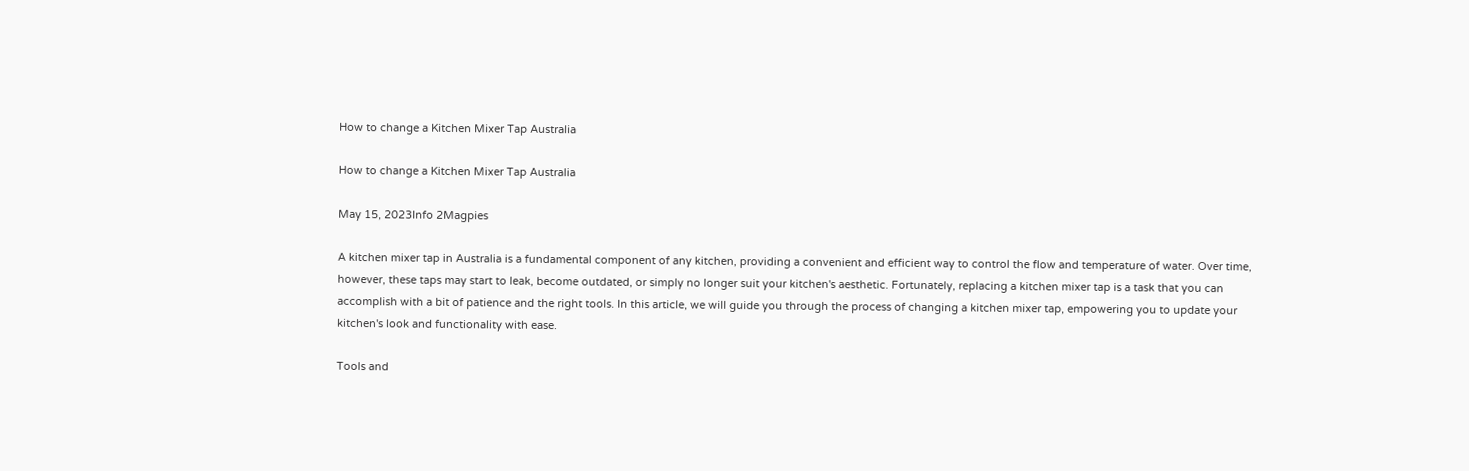How to change a Kitchen Mixer Tap Australia

How to change a Kitchen Mixer Tap Australia

May 15, 2023Info 2Magpies

A kitchen mixer tap in Australia is a fundamental component of any kitchen, providing a convenient and efficient way to control the flow and temperature of water. Over time, however, these taps may start to leak, become outdated, or simply no longer suit your kitchen's aesthetic. Fortunately, replacing a kitchen mixer tap is a task that you can accomplish with a bit of patience and the right tools. In this article, we will guide you through the process of changing a kitchen mixer tap, empowering you to update your kitchen's look and functionality with ease.

Tools and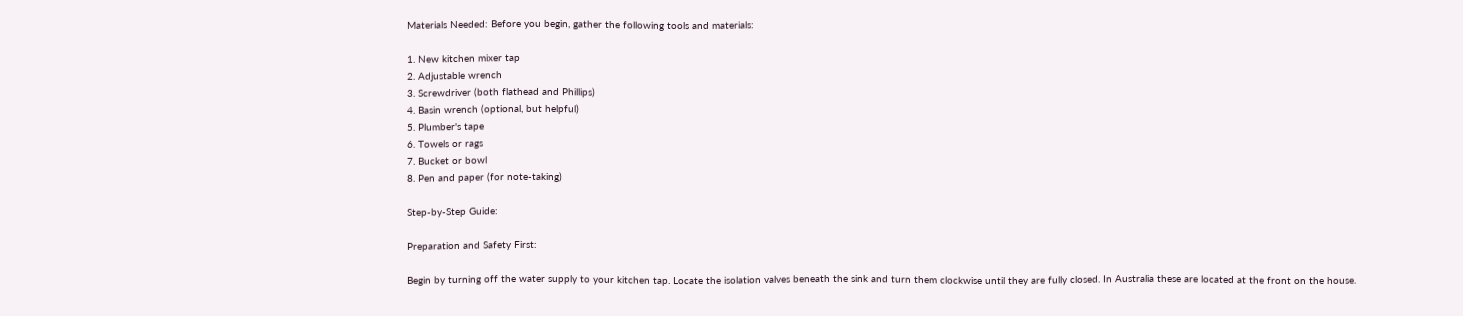Materials Needed: Before you begin, gather the following tools and materials:

1. New kitchen mixer tap
2. Adjustable wrench
3. Screwdriver (both flathead and Phillips)
4. Basin wrench (optional, but helpful)
5. Plumber's tape
6. Towels or rags
7. Bucket or bowl
8. Pen and paper (for note-taking)

Step-by-Step Guide:

Preparation and Safety First:

Begin by turning off the water supply to your kitchen tap. Locate the isolation valves beneath the sink and turn them clockwise until they are fully closed. In Australia these are located at the front on the house.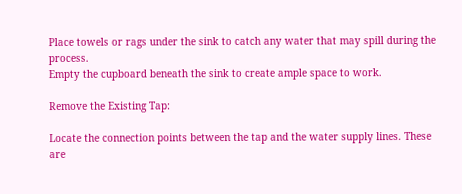Place towels or rags under the sink to catch any water that may spill during the process.
Empty the cupboard beneath the sink to create ample space to work.

Remove the Existing Tap:

Locate the connection points between the tap and the water supply lines. These are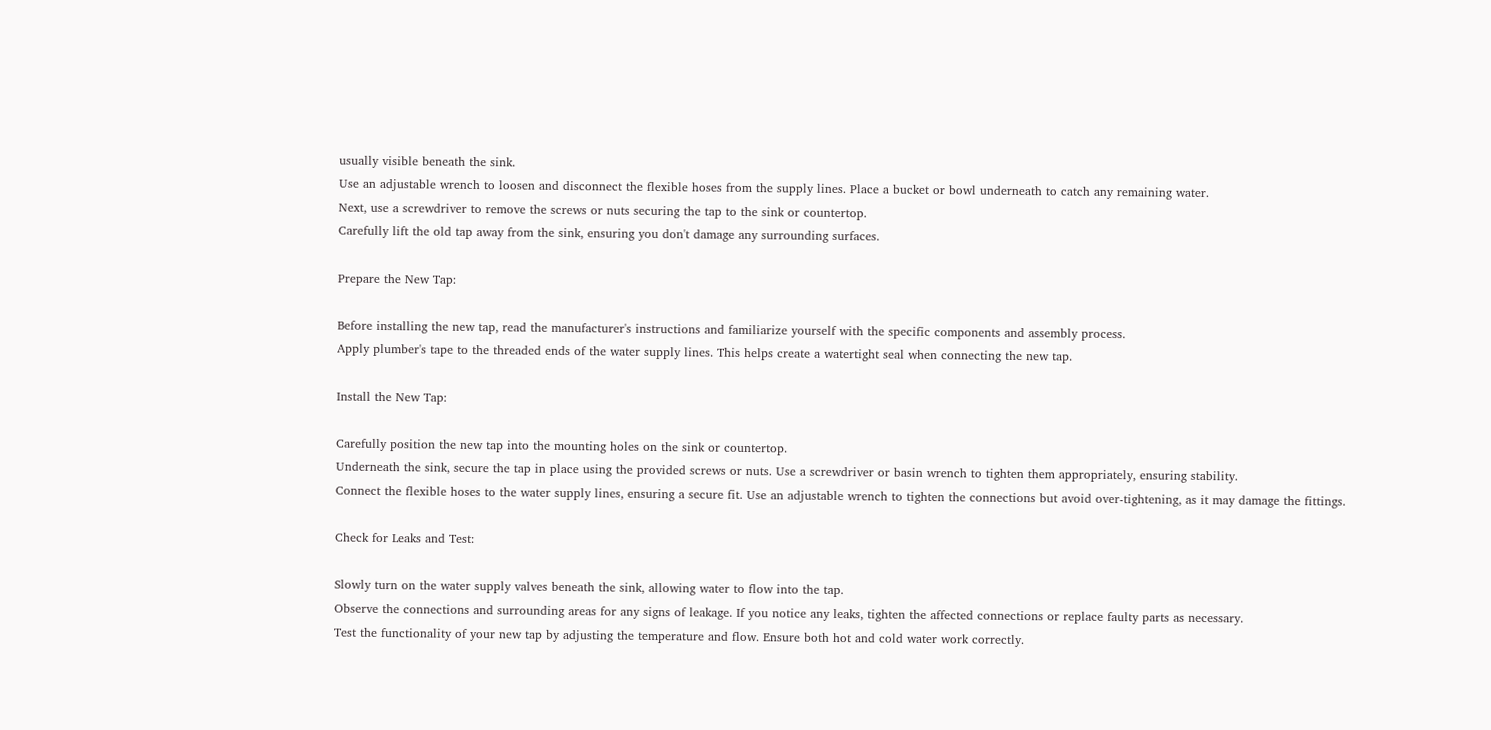usually visible beneath the sink.
Use an adjustable wrench to loosen and disconnect the flexible hoses from the supply lines. Place a bucket or bowl underneath to catch any remaining water.
Next, use a screwdriver to remove the screws or nuts securing the tap to the sink or countertop.
Carefully lift the old tap away from the sink, ensuring you don't damage any surrounding surfaces.

Prepare the New Tap:

Before installing the new tap, read the manufacturer's instructions and familiarize yourself with the specific components and assembly process.
Apply plumber's tape to the threaded ends of the water supply lines. This helps create a watertight seal when connecting the new tap.

Install the New Tap:

Carefully position the new tap into the mounting holes on the sink or countertop.
Underneath the sink, secure the tap in place using the provided screws or nuts. Use a screwdriver or basin wrench to tighten them appropriately, ensuring stability.
Connect the flexible hoses to the water supply lines, ensuring a secure fit. Use an adjustable wrench to tighten the connections but avoid over-tightening, as it may damage the fittings.

Check for Leaks and Test:

Slowly turn on the water supply valves beneath the sink, allowing water to flow into the tap.
Observe the connections and surrounding areas for any signs of leakage. If you notice any leaks, tighten the affected connections or replace faulty parts as necessary.
Test the functionality of your new tap by adjusting the temperature and flow. Ensure both hot and cold water work correctly.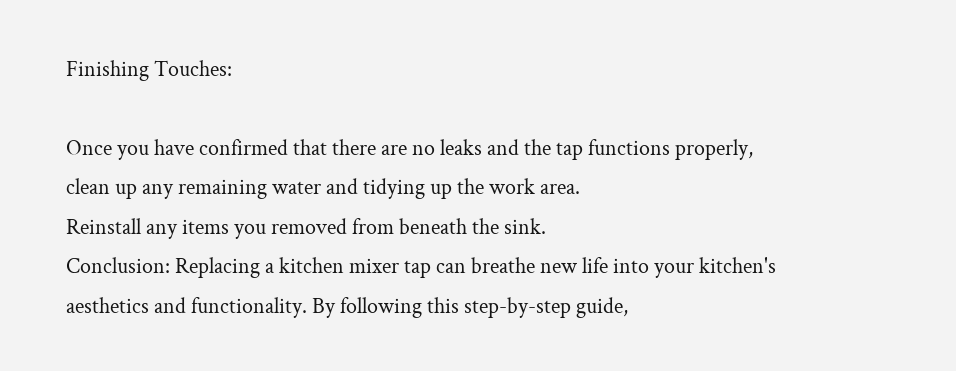Finishing Touches:

Once you have confirmed that there are no leaks and the tap functions properly, clean up any remaining water and tidying up the work area.
Reinstall any items you removed from beneath the sink.
Conclusion: Replacing a kitchen mixer tap can breathe new life into your kitchen's aesthetics and functionality. By following this step-by-step guide,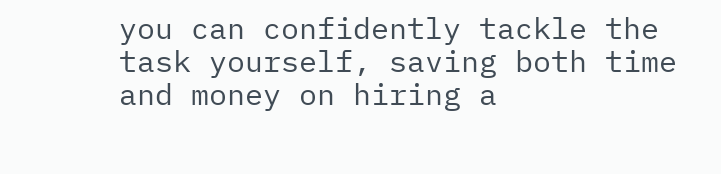you can confidently tackle the task yourself, saving both time and money on hiring a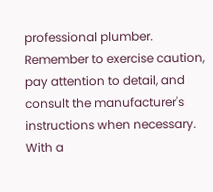professional plumber. Remember to exercise caution, pay attention to detail, and consult the manufacturer's instructions when necessary. With a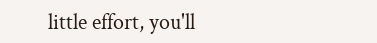little effort, you'll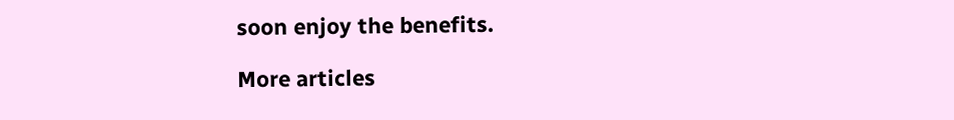soon enjoy the benefits.

More articles